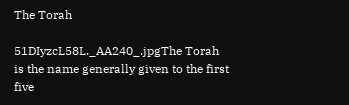The Torah

51DIyzcL58L._AA240_.jpgThe Torah is the name generally given to the first five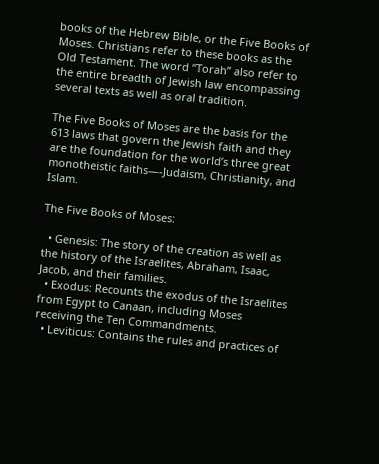books of the Hebrew Bible, or the Five Books of Moses. Christians refer to these books as the Old Testament. The word “Torah” also refer to the entire breadth of Jewish law encompassing several texts as well as oral tradition.

The Five Books of Moses are the basis for the 613 laws that govern the Jewish faith and they are the foundation for the world’s three great monotheistic faiths—-Judaism, Christianity, and Islam.

The Five Books of Moses:

  • Genesis: The story of the creation as well as the history of the Israelites, Abraham, Isaac, Jacob, and their families.
  • Exodus: Recounts the exodus of the Israelites from Egypt to Canaan, including Moses receiving the Ten Commandments.
  • Leviticus: Contains the rules and practices of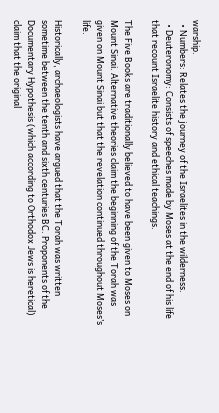warship.
  • Numbers: Relates the journey of the Israelites in the wilderness.
  • Deuteronomy: Consists of speeches made by Moses at the end of his life that recount Israelite history and ethical teachings.

The Five Books are traditionally believed to have been given to Moses on Mount Sinai. Alternative theories claim the beginning of the Torah was given on Mount Sinai but that the revelation continued throughout Moses’s life.

Historically, archaeologists have argued that the Torah was written sometime between the tenth and sixth centuries BC. Proponents of the Documentary Hypothesis (which according to Orthodox Jews is heretical) claim that the original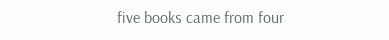five books came from four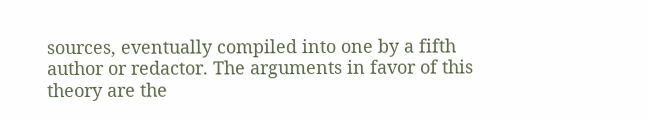sources, eventually compiled into one by a fifth author or redactor. The arguments in favor of this theory are the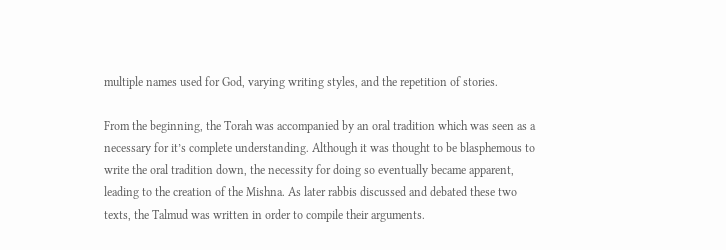multiple names used for God, varying writing styles, and the repetition of stories.

From the beginning, the Torah was accompanied by an oral tradition which was seen as a necessary for it’s complete understanding. Although it was thought to be blasphemous to write the oral tradition down, the necessity for doing so eventually became apparent, leading to the creation of the Mishna. As later rabbis discussed and debated these two texts, the Talmud was written in order to compile their arguments.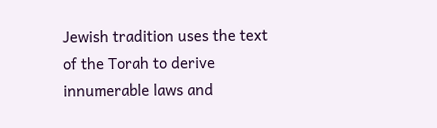Jewish tradition uses the text of the Torah to derive innumerable laws and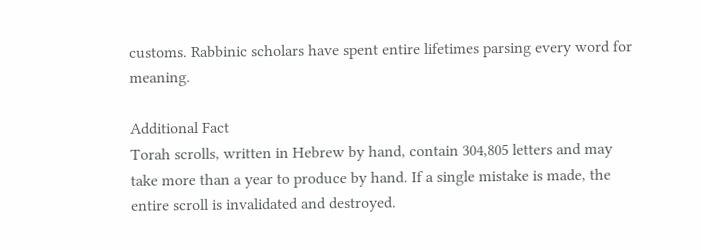customs. Rabbinic scholars have spent entire lifetimes parsing every word for meaning.

Additional Fact
Torah scrolls, written in Hebrew by hand, contain 304,805 letters and may take more than a year to produce by hand. If a single mistake is made, the entire scroll is invalidated and destroyed.